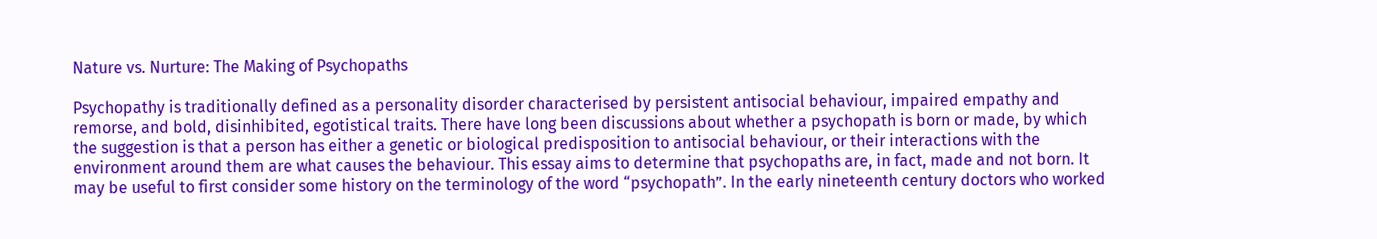Nature vs. Nurture: The Making of Psychopaths

Psychopathy is traditionally defined as a personality disorder characterised by persistent antisocial behaviour, impaired empathy and remorse, and bold, disinhibited, egotistical traits. There have long been discussions about whether a psychopath is born or made, by which the suggestion is that a person has either a genetic or biological predisposition to antisocial behaviour, or their interactions with the environment around them are what causes the behaviour. This essay aims to determine that psychopaths are, in fact, made and not born. It may be useful to first consider some history on the terminology of the word “psychopath”. In the early nineteenth century doctors who worked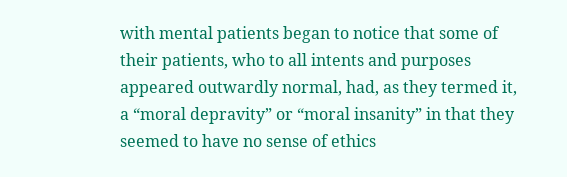with mental patients began to notice that some of their patients, who to all intents and purposes appeared outwardly normal, had, as they termed it, a “moral depravity” or “moral insanity” in that they seemed to have no sense of ethics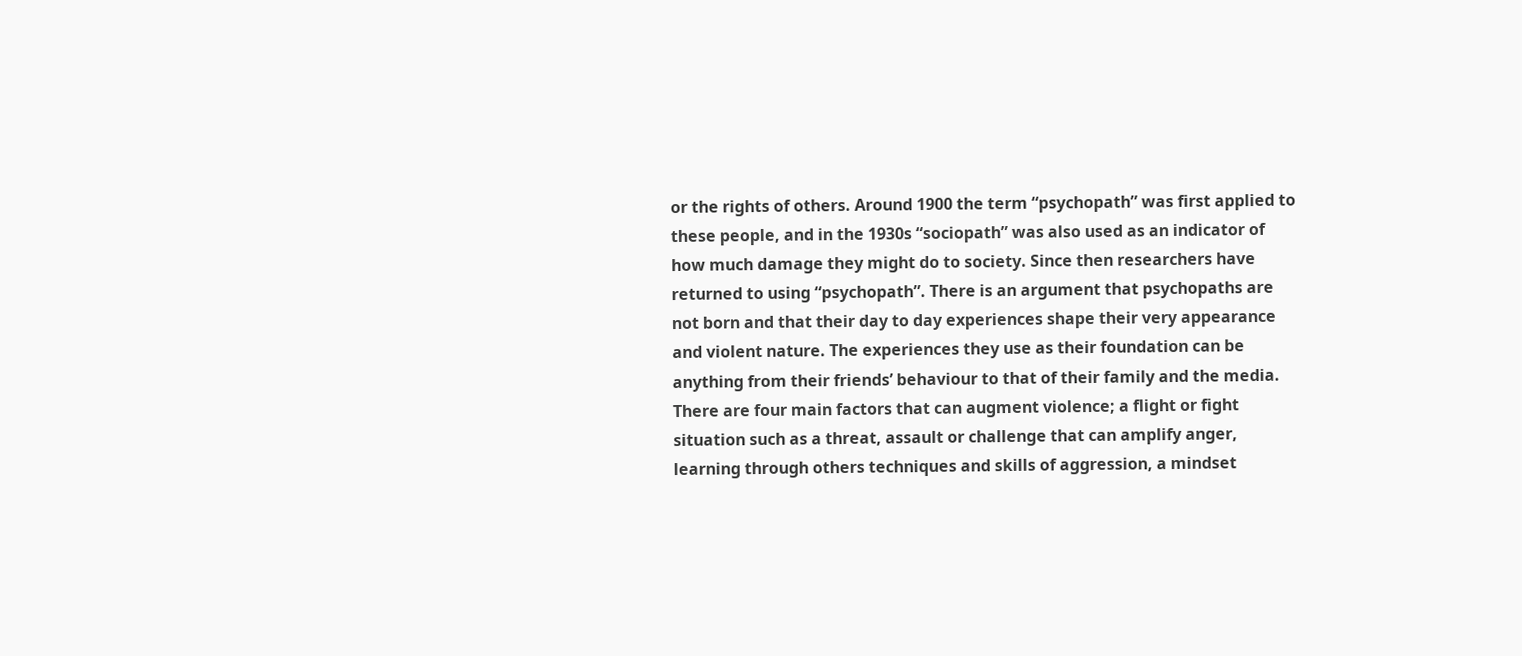or the rights of others. Around 1900 the term “psychopath” was first applied to these people, and in the 1930s “sociopath” was also used as an indicator of how much damage they might do to society. Since then researchers have returned to using “psychopath”. There is an argument that psychopaths are not born and that their day to day experiences shape their very appearance and violent nature. The experiences they use as their foundation can be anything from their friends’ behaviour to that of their family and the media. There are four main factors that can augment violence; a flight or fight situation such as a threat, assault or challenge that can amplify anger, learning through others techniques and skills of aggression, a mindset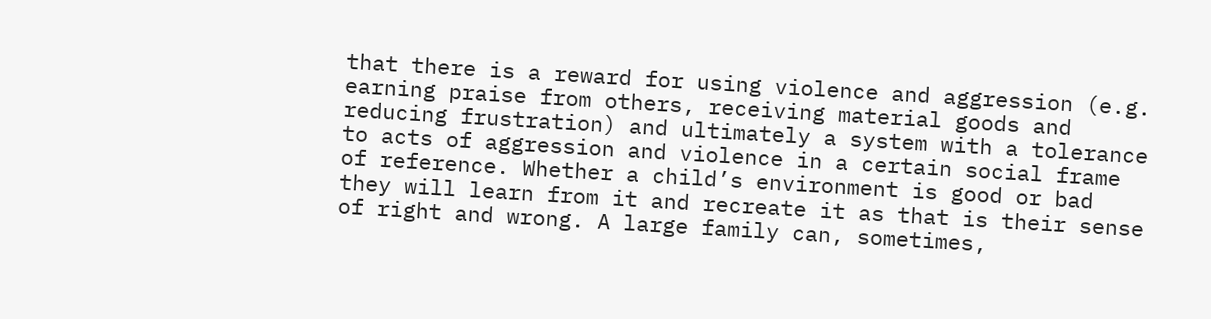that there is a reward for using violence and aggression (e.g. earning praise from others, receiving material goods and reducing frustration) and ultimately a system with a tolerance to acts of aggression and violence in a certain social frame of reference. Whether a child’s environment is good or bad they will learn from it and recreate it as that is their sense of right and wrong. A large family can, sometimes,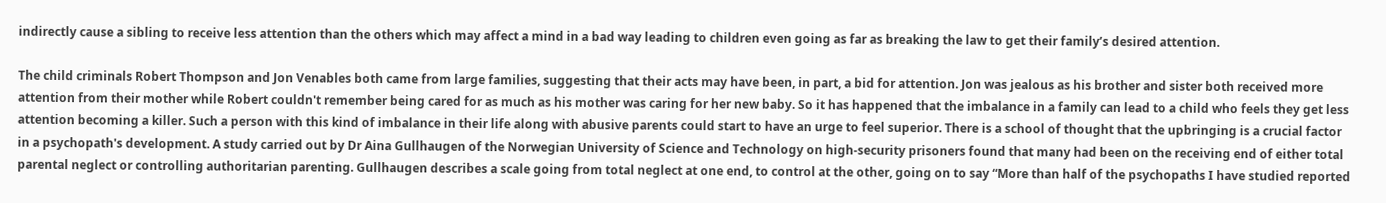indirectly cause a sibling to receive less attention than the others which may affect a mind in a bad way leading to children even going as far as breaking the law to get their family’s desired attention.

The child criminals Robert Thompson and Jon Venables both came from large families, suggesting that their acts may have been, in part, a bid for attention. Jon was jealous as his brother and sister both received more attention from their mother while Robert couldn't remember being cared for as much as his mother was caring for her new baby. So it has happened that the imbalance in a family can lead to a child who feels they get less attention becoming a killer. Such a person with this kind of imbalance in their life along with abusive parents could start to have an urge to feel superior. There is a school of thought that the upbringing is a crucial factor in a psychopath's development. A study carried out by Dr Aina Gullhaugen of the Norwegian University of Science and Technology on high-security prisoners found that many had been on the receiving end of either total parental neglect or controlling authoritarian parenting. Gullhaugen describes a scale going from total neglect at one end, to control at the other, going on to say “More than half of the psychopaths I have studied reported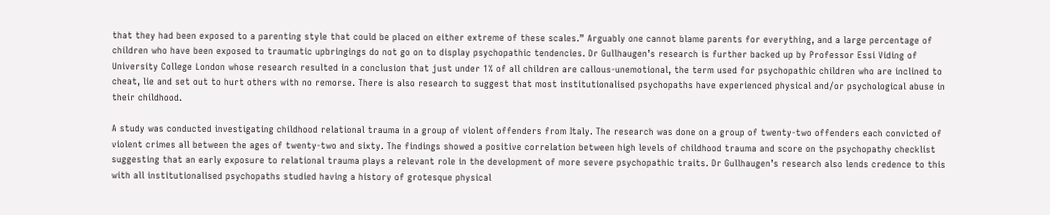that they had been exposed to a parenting style that could be placed on either extreme of these scales.” Arguably one cannot blame parents for everything, and a large percentage of children who have been exposed to traumatic upbringings do not go on to display psychopathic tendencies. Dr Gullhaugen’s research is further backed up by Professor Essi Viding of University College London whose research resulted in a conclusion that just under 1% of all children are callous-unemotional, the term used for psychopathic children who are inclined to cheat, lie and set out to hurt others with no remorse. There is also research to suggest that most institutionalised psychopaths have experienced physical and/or psychological abuse in their childhood.

A study was conducted investigating childhood relational trauma in a group of violent offenders from Italy. The research was done on a group of twenty-two offenders each convicted of violent crimes all between the ages of twenty-two and sixty. The findings showed a positive correlation between high levels of childhood trauma and score on the psychopathy checklist suggesting that an early exposure to relational trauma plays a relevant role in the development of more severe psychopathic traits. Dr Gullhaugen’s research also lends credence to this with all institutionalised psychopaths studied having a history of grotesque physical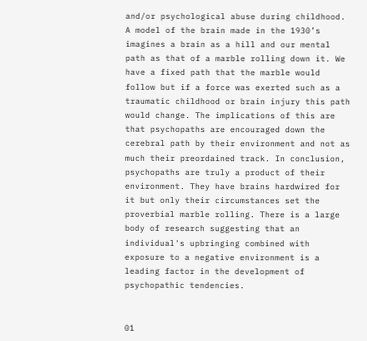and/or psychological abuse during childhood. A model of the brain made in the 1930’s imagines a brain as a hill and our mental path as that of a marble rolling down it. We have a fixed path that the marble would follow but if a force was exerted such as a traumatic childhood or brain injury this path would change. The implications of this are that psychopaths are encouraged down the cerebral path by their environment and not as much their preordained track. In conclusion, psychopaths are truly a product of their environment. They have brains hardwired for it but only their circumstances set the proverbial marble rolling. There is a large body of research suggesting that an individual's upbringing combined with exposure to a negative environment is a leading factor in the development of psychopathic tendencies.


01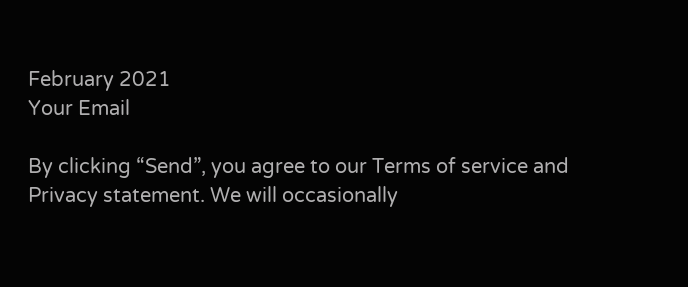February 2021
Your Email

By clicking “Send”, you agree to our Terms of service and  Privacy statement. We will occasionally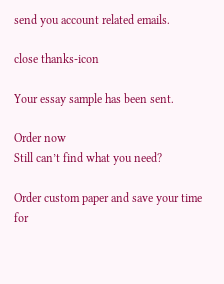send you account related emails.

close thanks-icon

Your essay sample has been sent.

Order now
Still can’t find what you need?

Order custom paper and save your time
for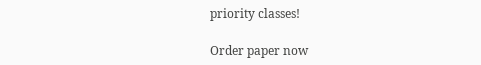priority classes!

Order paper now